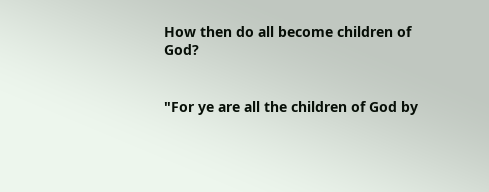How then do all become children of God?


"For ye are all the children of God by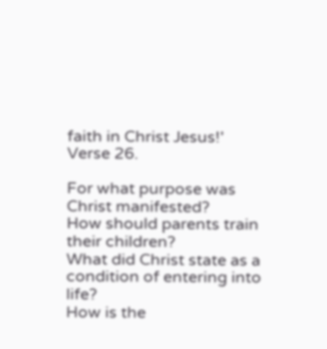faith in Christ Jesus!' Verse 26.

For what purpose was Christ manifested?
How should parents train their children?
What did Christ state as a condition of entering into life?
How is the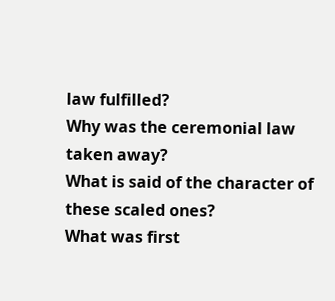law fulfilled?
Why was the ceremonial law taken away?
What is said of the character of these scaled ones?
What was first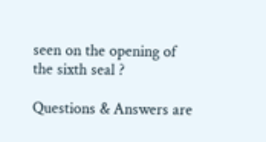seen on the opening of the sixth seal ?

Questions & Answers are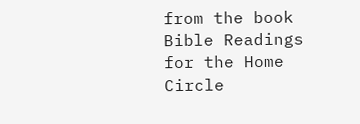from the book Bible Readings for the Home Circle